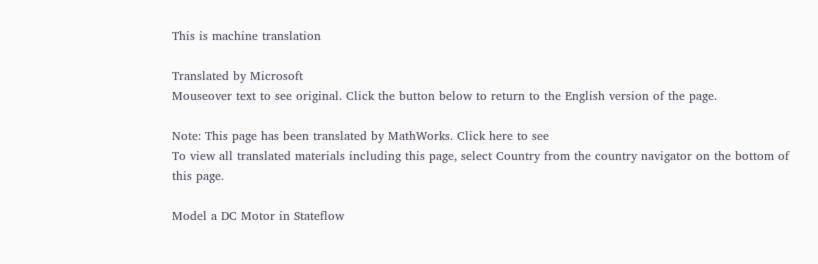This is machine translation

Translated by Microsoft
Mouseover text to see original. Click the button below to return to the English version of the page.

Note: This page has been translated by MathWorks. Click here to see
To view all translated materials including this page, select Country from the country navigator on the bottom of this page.

Model a DC Motor in Stateflow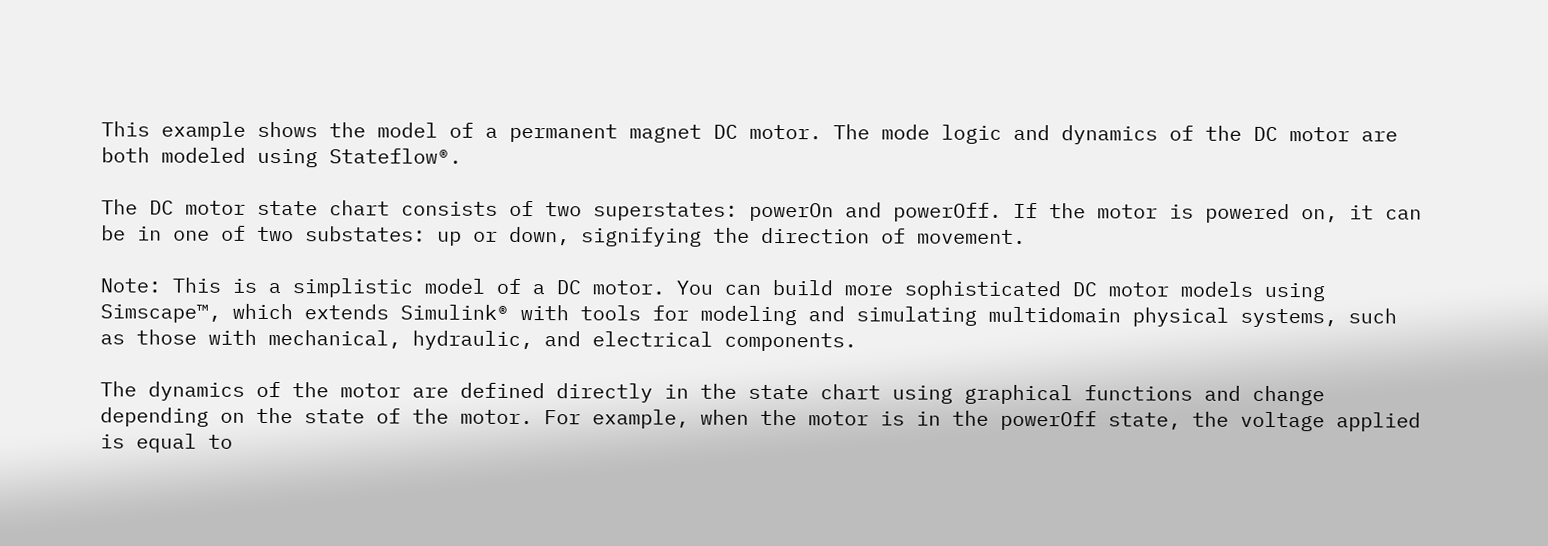This example shows the model of a permanent magnet DC motor. The mode logic and dynamics of the DC motor are both modeled using Stateflow®.

The DC motor state chart consists of two superstates: powerOn and powerOff. If the motor is powered on, it can be in one of two substates: up or down, signifying the direction of movement.

Note: This is a simplistic model of a DC motor. You can build more sophisticated DC motor models using Simscape™, which extends Simulink® with tools for modeling and simulating multidomain physical systems, such as those with mechanical, hydraulic, and electrical components.

The dynamics of the motor are defined directly in the state chart using graphical functions and change depending on the state of the motor. For example, when the motor is in the powerOff state, the voltage applied is equal to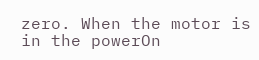zero. When the motor is in the powerOn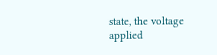state, the voltage applied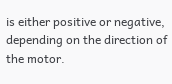is either positive or negative, depending on the direction of the motor.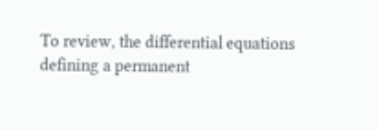To review, the differential equations defining a permanent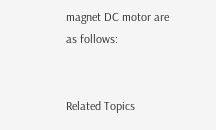magnet DC motor are as follows:


Related Topics